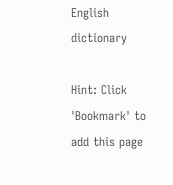English dictionary

Hint: Click 'Bookmark' to add this page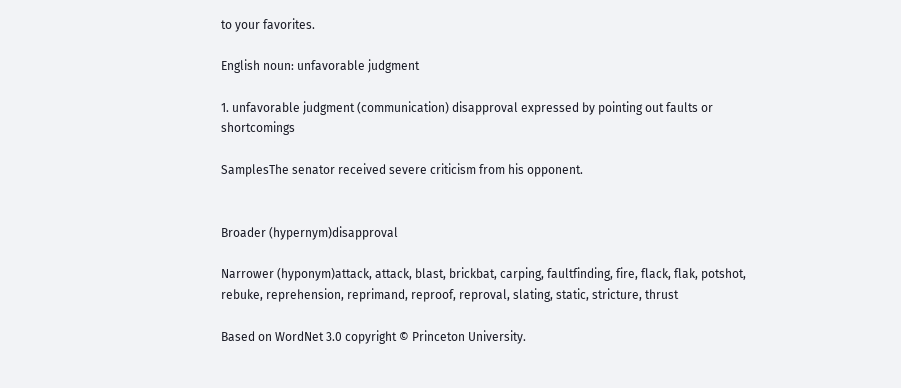to your favorites.

English noun: unfavorable judgment

1. unfavorable judgment (communication) disapproval expressed by pointing out faults or shortcomings

SamplesThe senator received severe criticism from his opponent.


Broader (hypernym)disapproval

Narrower (hyponym)attack, attack, blast, brickbat, carping, faultfinding, fire, flack, flak, potshot, rebuke, reprehension, reprimand, reproof, reproval, slating, static, stricture, thrust

Based on WordNet 3.0 copyright © Princeton University.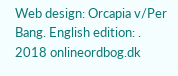Web design: Orcapia v/Per Bang. English edition: .
2018 onlineordbog.dk